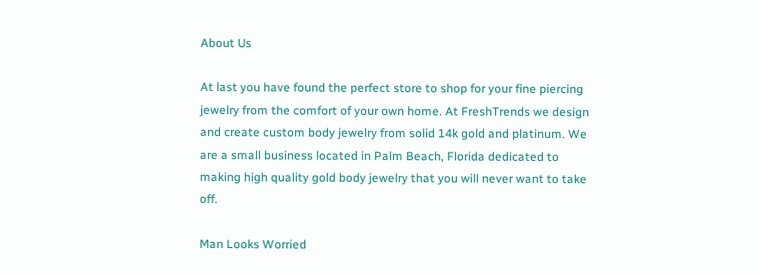About Us

At last you have found the perfect store to shop for your fine piercing jewelry from the comfort of your own home. At FreshTrends we design and create custom body jewelry from solid 14k gold and platinum. We are a small business located in Palm Beach, Florida dedicated to making high quality gold body jewelry that you will never want to take off.

Man Looks Worried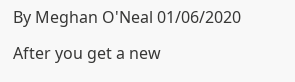By Meghan O'Neal 01/06/2020

After you get a new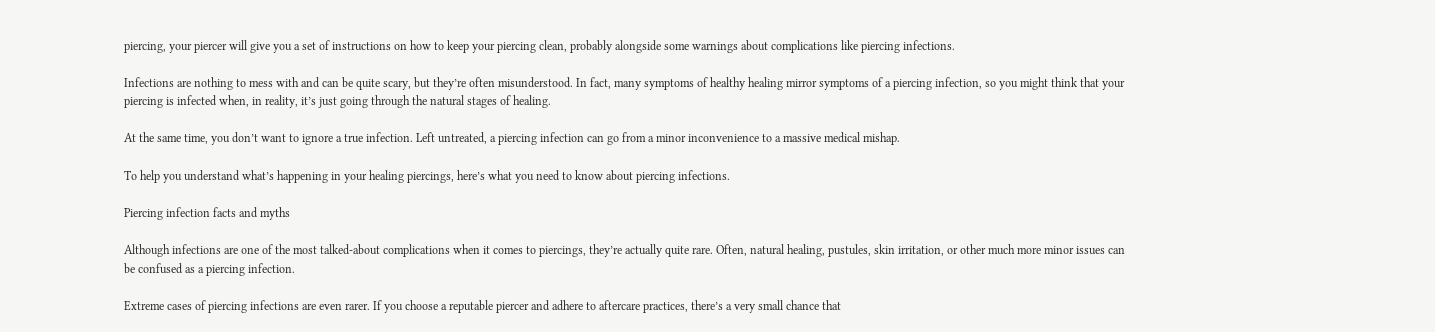piercing, your piercer will give you a set of instructions on how to keep your piercing clean, probably alongside some warnings about complications like piercing infections.

Infections are nothing to mess with and can be quite scary, but they’re often misunderstood. In fact, many symptoms of healthy healing mirror symptoms of a piercing infection, so you might think that your piercing is infected when, in reality, it’s just going through the natural stages of healing.

At the same time, you don’t want to ignore a true infection. Left untreated, a piercing infection can go from a minor inconvenience to a massive medical mishap.

To help you understand what’s happening in your healing piercings, here’s what you need to know about piercing infections.

Piercing infection facts and myths

Although infections are one of the most talked-about complications when it comes to piercings, they’re actually quite rare. Often, natural healing, pustules, skin irritation, or other much more minor issues can be confused as a piercing infection.

Extreme cases of piercing infections are even rarer. If you choose a reputable piercer and adhere to aftercare practices, there’s a very small chance that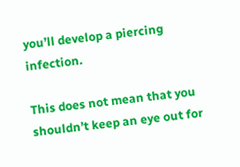you’ll develop a piercing infection.

This does not mean that you shouldn’t keep an eye out for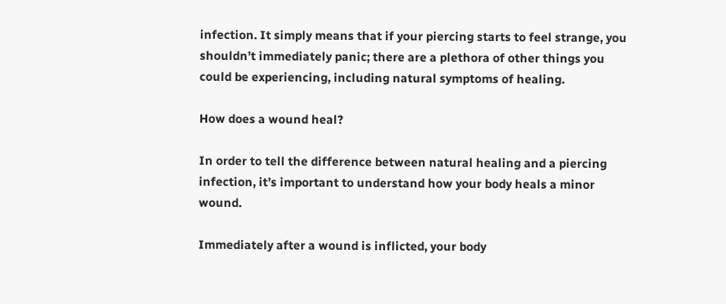infection. It simply means that if your piercing starts to feel strange, you shouldn’t immediately panic; there are a plethora of other things you could be experiencing, including natural symptoms of healing.

How does a wound heal?

In order to tell the difference between natural healing and a piercing infection, it’s important to understand how your body heals a minor wound.

Immediately after a wound is inflicted, your body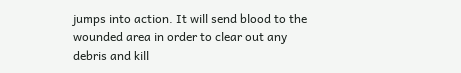jumps into action. It will send blood to the wounded area in order to clear out any debris and kill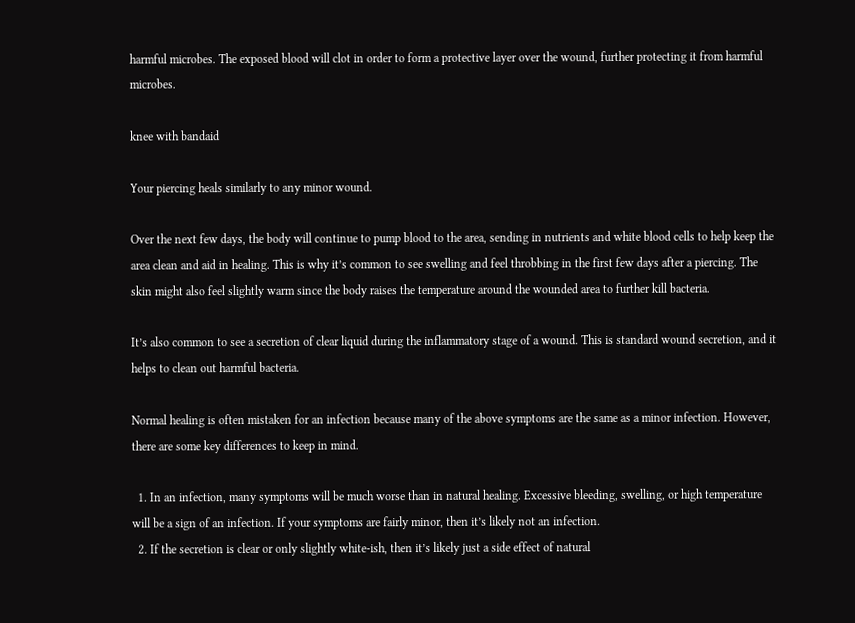harmful microbes. The exposed blood will clot in order to form a protective layer over the wound, further protecting it from harmful microbes.

knee with bandaid

Your piercing heals similarly to any minor wound.

Over the next few days, the body will continue to pump blood to the area, sending in nutrients and white blood cells to help keep the area clean and aid in healing. This is why it’s common to see swelling and feel throbbing in the first few days after a piercing. The skin might also feel slightly warm since the body raises the temperature around the wounded area to further kill bacteria.

It’s also common to see a secretion of clear liquid during the inflammatory stage of a wound. This is standard wound secretion, and it helps to clean out harmful bacteria.

Normal healing is often mistaken for an infection because many of the above symptoms are the same as a minor infection. However, there are some key differences to keep in mind.

  1. In an infection, many symptoms will be much worse than in natural healing. Excessive bleeding, swelling, or high temperature will be a sign of an infection. If your symptoms are fairly minor, then it’s likely not an infection.
  2. If the secretion is clear or only slightly white-ish, then it’s likely just a side effect of natural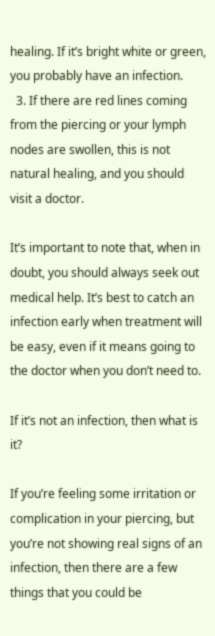healing. If it’s bright white or green, you probably have an infection.
  3. If there are red lines coming from the piercing or your lymph nodes are swollen, this is not natural healing, and you should visit a doctor.

It’s important to note that, when in doubt, you should always seek out medical help. It’s best to catch an infection early when treatment will be easy, even if it means going to the doctor when you don’t need to.

If it’s not an infection, then what is it?

If you’re feeling some irritation or complication in your piercing, but you’re not showing real signs of an infection, then there are a few things that you could be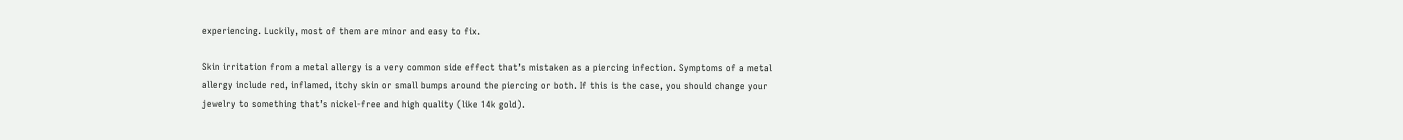experiencing. Luckily, most of them are minor and easy to fix.

Skin irritation from a metal allergy is a very common side effect that’s mistaken as a piercing infection. Symptoms of a metal allergy include red, inflamed, itchy skin or small bumps around the piercing or both. If this is the case, you should change your jewelry to something that’s nickel-free and high quality (like 14k gold).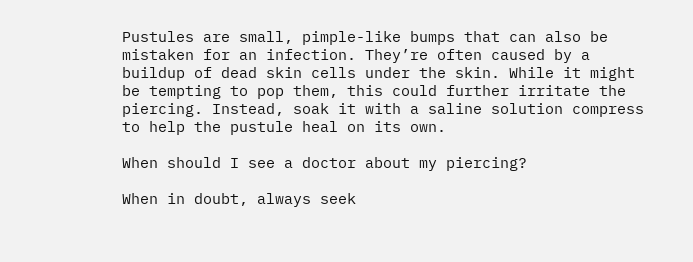Pustules are small, pimple-like bumps that can also be mistaken for an infection. They’re often caused by a buildup of dead skin cells under the skin. While it might be tempting to pop them, this could further irritate the piercing. Instead, soak it with a saline solution compress to help the pustule heal on its own.

When should I see a doctor about my piercing?

When in doubt, always seek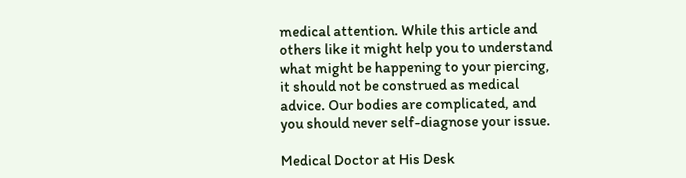medical attention. While this article and others like it might help you to understand what might be happening to your piercing, it should not be construed as medical advice. Our bodies are complicated, and you should never self-diagnose your issue.

Medical Doctor at His Desk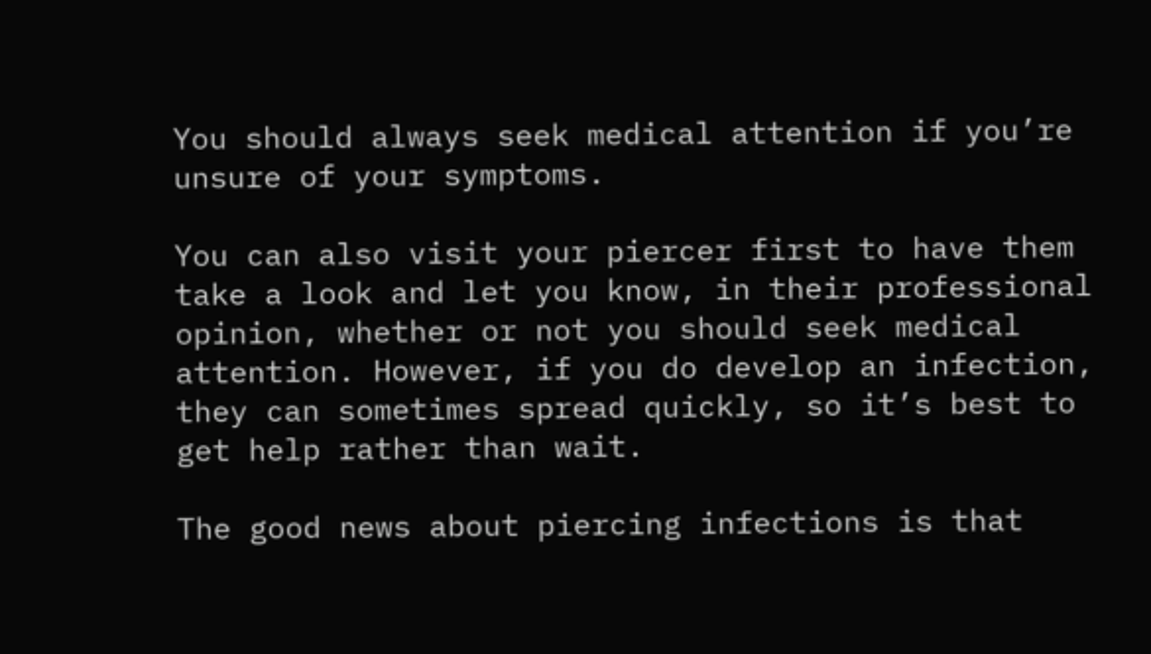You should always seek medical attention if you’re unsure of your symptoms.

You can also visit your piercer first to have them take a look and let you know, in their professional opinion, whether or not you should seek medical attention. However, if you do develop an infection, they can sometimes spread quickly, so it’s best to get help rather than wait.

The good news about piercing infections is that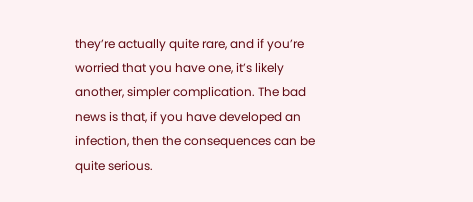they’re actually quite rare, and if you’re worried that you have one, it’s likely another, simpler complication. The bad news is that, if you have developed an infection, then the consequences can be quite serious.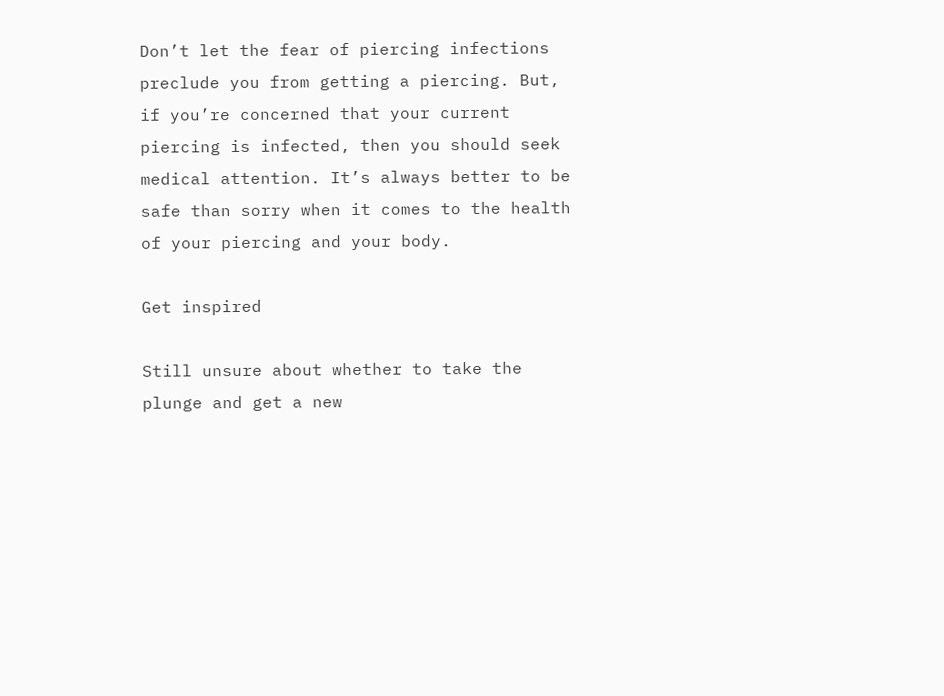Don’t let the fear of piercing infections preclude you from getting a piercing. But, if you’re concerned that your current piercing is infected, then you should seek medical attention. It’s always better to be safe than sorry when it comes to the health of your piercing and your body.

Get inspired

Still unsure about whether to take the plunge and get a new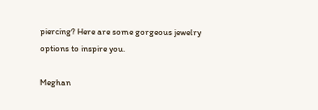piercing? Here are some gorgeous jewelry options to inspire you.

Meghan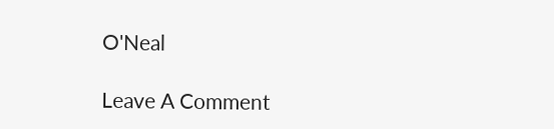O'Neal

Leave A Comment